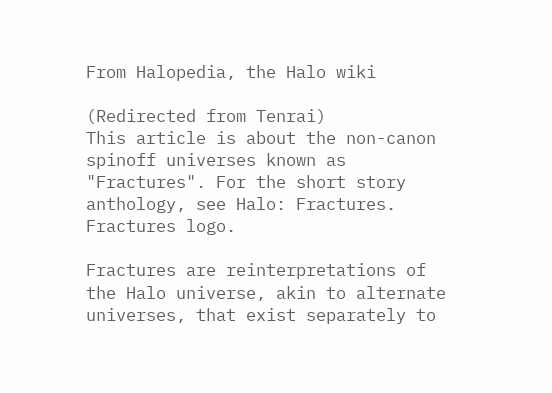From Halopedia, the Halo wiki

(Redirected from Tenrai)
This article is about the non-canon spinoff universes known as "Fractures". For the short story anthology, see Halo: Fractures.
Fractures logo.

Fractures are reinterpretations of the Halo universe, akin to alternate universes, that exist separately to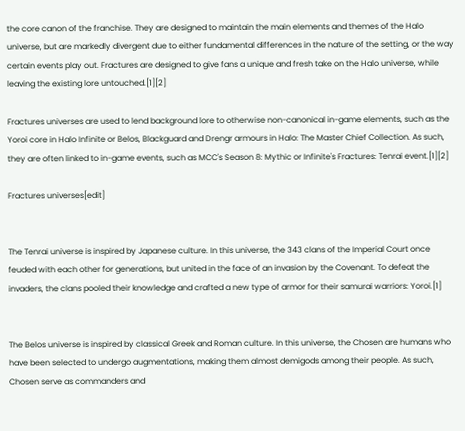the core canon of the franchise. They are designed to maintain the main elements and themes of the Halo universe, but are markedly divergent due to either fundamental differences in the nature of the setting, or the way certain events play out. Fractures are designed to give fans a unique and fresh take on the Halo universe, while leaving the existing lore untouched.[1][2]

Fractures universes are used to lend background lore to otherwise non-canonical in-game elements, such as the Yoroi core in Halo Infinite or Belos, Blackguard and Drengr armours in Halo: The Master Chief Collection. As such, they are often linked to in-game events, such as MCC's Season 8: Mythic or Infinite's Fractures: Tenrai event.[1][2]

Fractures universes[edit]


The Tenrai universe is inspired by Japanese culture. In this universe, the 343 clans of the Imperial Court once feuded with each other for generations, but united in the face of an invasion by the Covenant. To defeat the invaders, the clans pooled their knowledge and crafted a new type of armor for their samurai warriors: Yoroi.[1]


The Belos universe is inspired by classical Greek and Roman culture. In this universe, the Chosen are humans who have been selected to undergo augmentations, making them almost demigods among their people. As such, Chosen serve as commanders and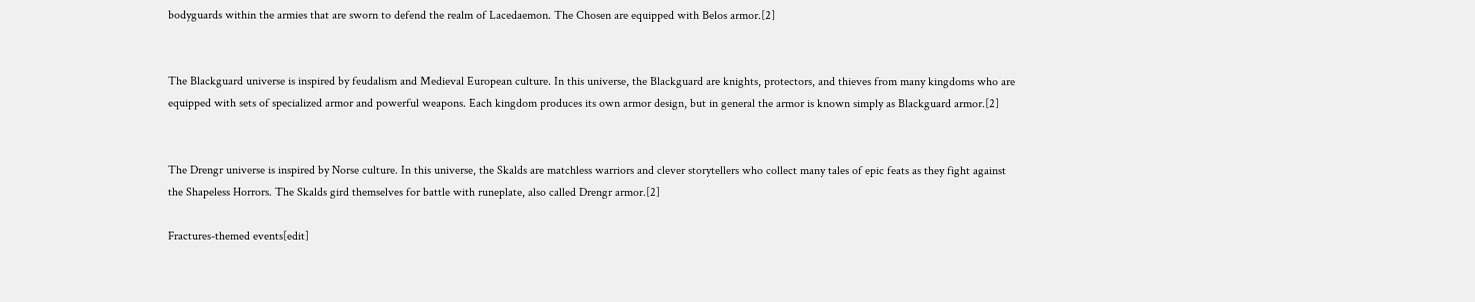bodyguards within the armies that are sworn to defend the realm of Lacedaemon. The Chosen are equipped with Belos armor.[2]


The Blackguard universe is inspired by feudalism and Medieval European culture. In this universe, the Blackguard are knights, protectors, and thieves from many kingdoms who are equipped with sets of specialized armor and powerful weapons. Each kingdom produces its own armor design, but in general the armor is known simply as Blackguard armor.[2]


The Drengr universe is inspired by Norse culture. In this universe, the Skalds are matchless warriors and clever storytellers who collect many tales of epic feats as they fight against the Shapeless Horrors. The Skalds gird themselves for battle with runeplate, also called Drengr armor.[2]

Fractures-themed events[edit]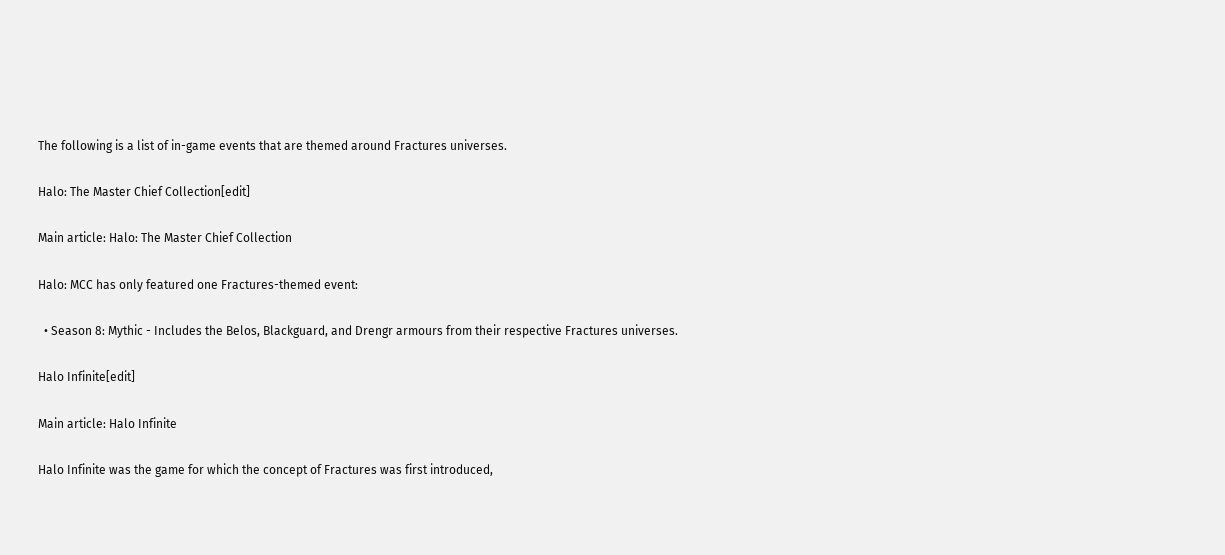The following is a list of in-game events that are themed around Fractures universes.

Halo: The Master Chief Collection[edit]

Main article: Halo: The Master Chief Collection

Halo: MCC has only featured one Fractures-themed event:

  • Season 8: Mythic - Includes the Belos, Blackguard, and Drengr armours from their respective Fractures universes.

Halo Infinite[edit]

Main article: Halo Infinite

Halo Infinite was the game for which the concept of Fractures was first introduced,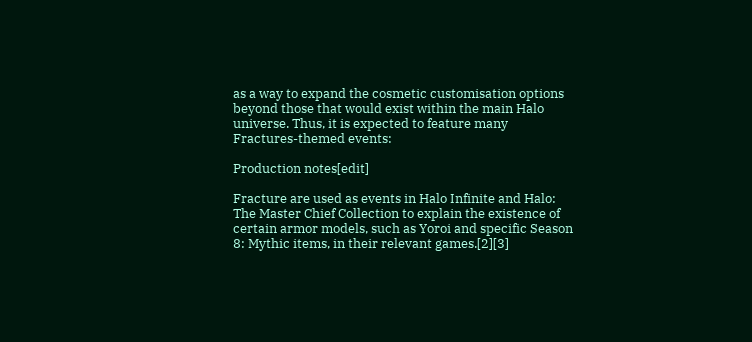as a way to expand the cosmetic customisation options beyond those that would exist within the main Halo universe. Thus, it is expected to feature many Fractures-themed events:

Production notes[edit]

Fracture are used as events in Halo Infinite and Halo: The Master Chief Collection to explain the existence of certain armor models, such as Yoroi and specific Season 8: Mythic items, in their relevant games.[2][3]